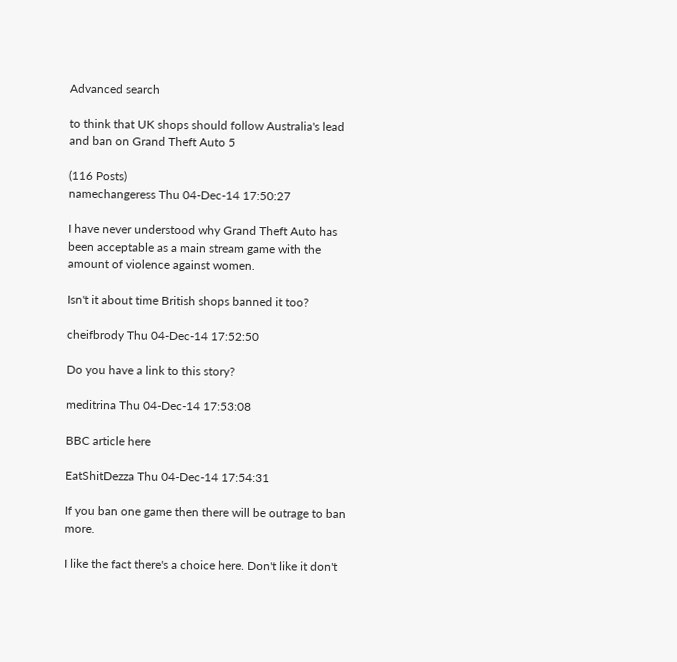Advanced search

to think that UK shops should follow Australia's lead and ban on Grand Theft Auto 5

(116 Posts)
namechangeress Thu 04-Dec-14 17:50:27

I have never understood why Grand Theft Auto has been acceptable as a main stream game with the amount of violence against women.

Isn't it about time British shops banned it too?

cheifbrody Thu 04-Dec-14 17:52:50

Do you have a link to this story?

meditrina Thu 04-Dec-14 17:53:08

BBC article here

EatShitDezza Thu 04-Dec-14 17:54:31

If you ban one game then there will be outrage to ban more.

I like the fact there's a choice here. Don't like it don't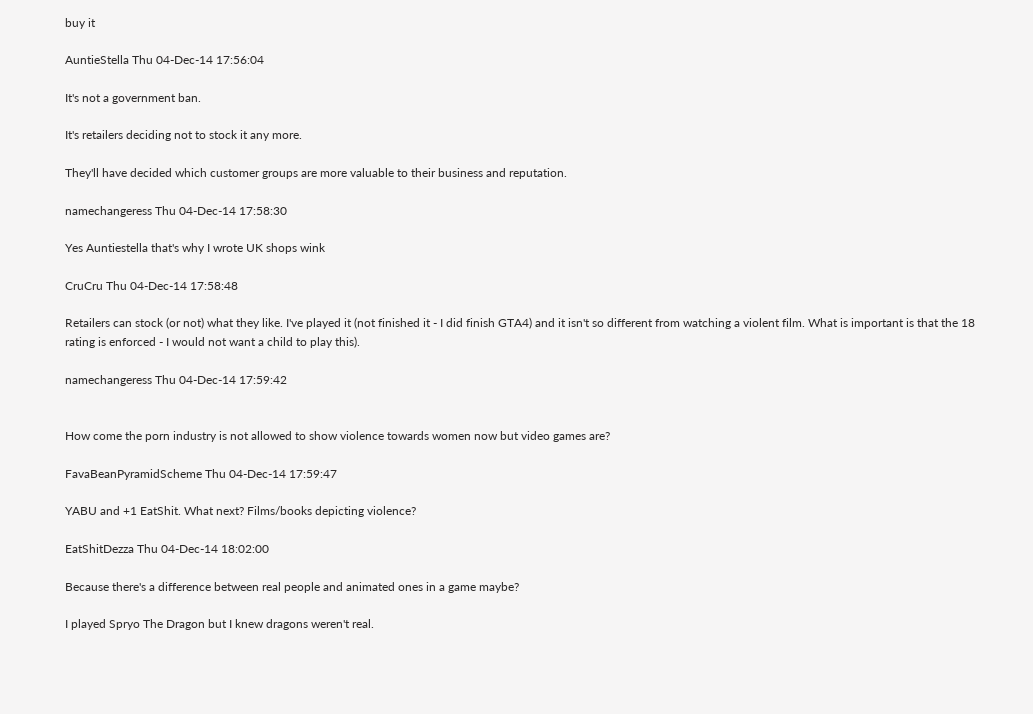buy it

AuntieStella Thu 04-Dec-14 17:56:04

It's not a government ban.

It's retailers deciding not to stock it any more.

They'll have decided which customer groups are more valuable to their business and reputation.

namechangeress Thu 04-Dec-14 17:58:30

Yes Auntiestella that's why I wrote UK shops wink

CruCru Thu 04-Dec-14 17:58:48

Retailers can stock (or not) what they like. I've played it (not finished it - I did finish GTA4) and it isn't so different from watching a violent film. What is important is that the 18 rating is enforced - I would not want a child to play this).

namechangeress Thu 04-Dec-14 17:59:42


How come the porn industry is not allowed to show violence towards women now but video games are?

FavaBeanPyramidScheme Thu 04-Dec-14 17:59:47

YABU and +1 EatShit. What next? Films/books depicting violence?

EatShitDezza Thu 04-Dec-14 18:02:00

Because there's a difference between real people and animated ones in a game maybe?

I played Spryo The Dragon but I knew dragons weren't real.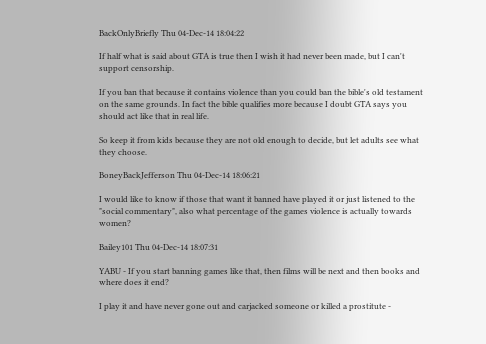BackOnlyBriefly Thu 04-Dec-14 18:04:22

If half what is said about GTA is true then I wish it had never been made, but I can't support censorship.

If you ban that because it contains violence than you could ban the bible's old testament on the same grounds. In fact the bible qualifies more because I doubt GTA says you should act like that in real life.

So keep it from kids because they are not old enough to decide, but let adults see what they choose.

BoneyBackJefferson Thu 04-Dec-14 18:06:21

I would like to know if those that want it banned have played it or just listened to the "social commentary", also what percentage of the games violence is actually towards women?

Bailey101 Thu 04-Dec-14 18:07:31

YABU - If you start banning games like that, then films will be next and then books and where does it end?

I play it and have never gone out and carjacked someone or killed a prostitute -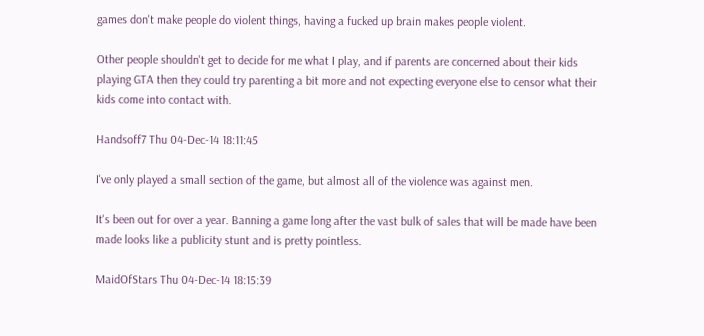games don't make people do violent things, having a fucked up brain makes people violent.

Other people shouldn't get to decide for me what I play, and if parents are concerned about their kids playing GTA then they could try parenting a bit more and not expecting everyone else to censor what their kids come into contact with.

Handsoff7 Thu 04-Dec-14 18:11:45

I've only played a small section of the game, but almost all of the violence was against men.

It's been out for over a year. Banning a game long after the vast bulk of sales that will be made have been made looks like a publicity stunt and is pretty pointless.

MaidOfStars Thu 04-Dec-14 18:15:39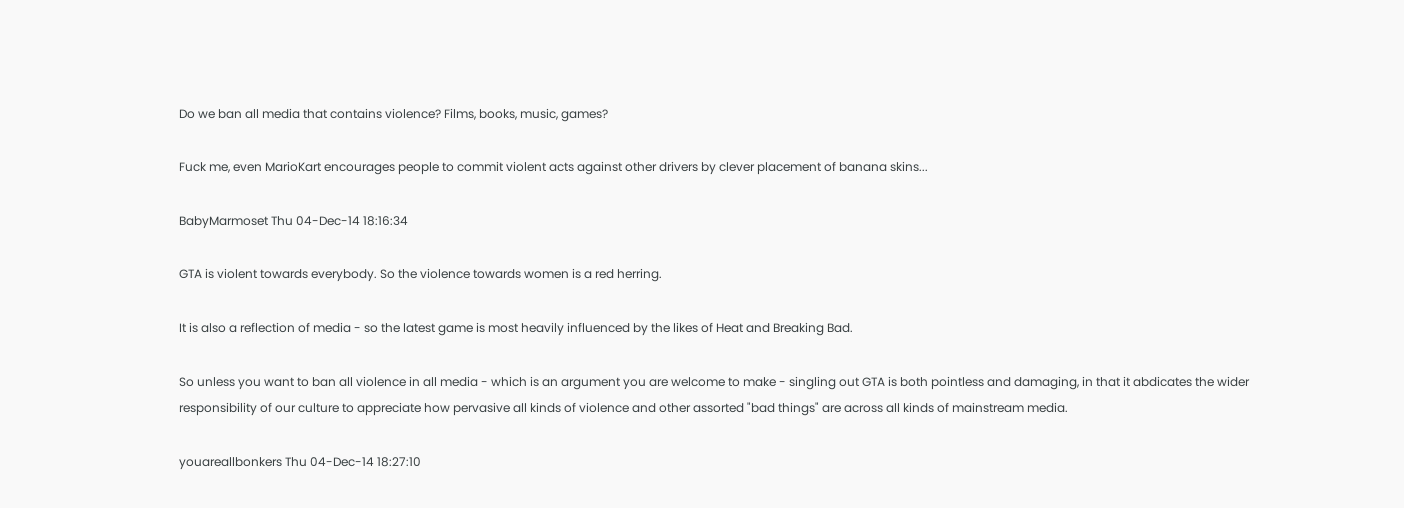Do we ban all media that contains violence? Films, books, music, games?

Fuck me, even MarioKart encourages people to commit violent acts against other drivers by clever placement of banana skins...

BabyMarmoset Thu 04-Dec-14 18:16:34

GTA is violent towards everybody. So the violence towards women is a red herring.

It is also a reflection of media - so the latest game is most heavily influenced by the likes of Heat and Breaking Bad.

So unless you want to ban all violence in all media - which is an argument you are welcome to make - singling out GTA is both pointless and damaging, in that it abdicates the wider responsibility of our culture to appreciate how pervasive all kinds of violence and other assorted "bad things" are across all kinds of mainstream media.

youareallbonkers Thu 04-Dec-14 18:27:10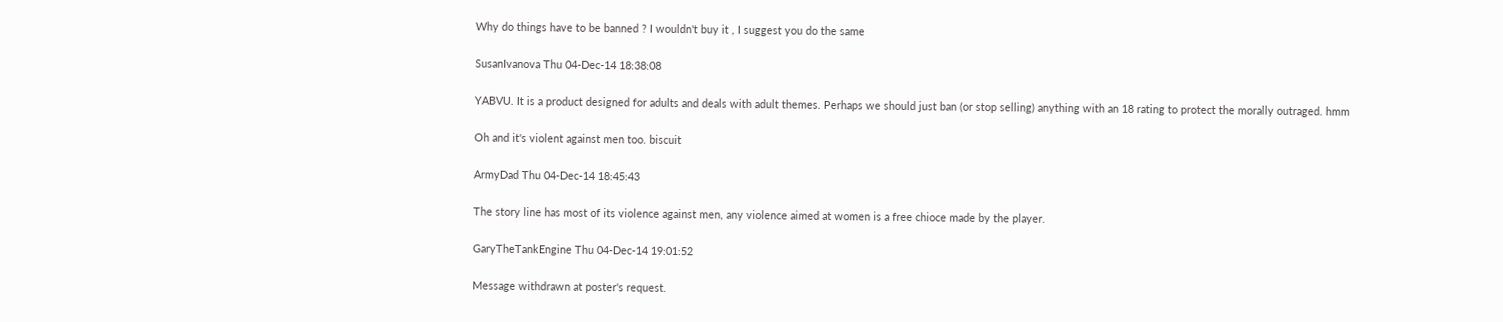Why do things have to be banned ? I wouldn't buy it , I suggest you do the same

SusanIvanova Thu 04-Dec-14 18:38:08

YABVU. It is a product designed for adults and deals with adult themes. Perhaps we should just ban (or stop selling) anything with an 18 rating to protect the morally outraged. hmm

Oh and it's violent against men too. biscuit

ArmyDad Thu 04-Dec-14 18:45:43

The story line has most of its violence against men, any violence aimed at women is a free chioce made by the player.

GaryTheTankEngine Thu 04-Dec-14 19:01:52

Message withdrawn at poster's request.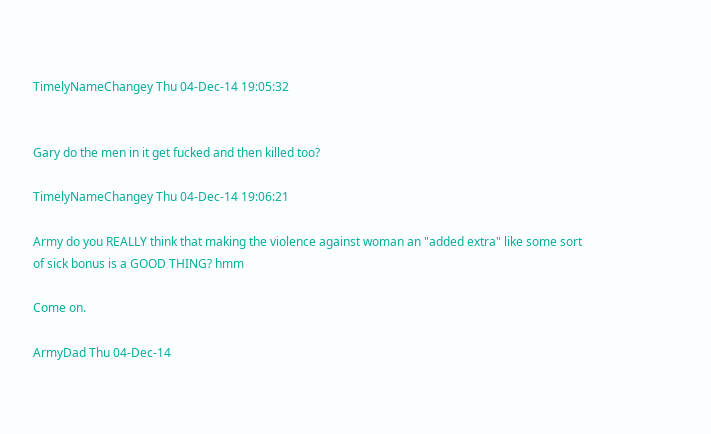TimelyNameChangey Thu 04-Dec-14 19:05:32


Gary do the men in it get fucked and then killed too?

TimelyNameChangey Thu 04-Dec-14 19:06:21

Army do you REALLY think that making the violence against woman an "added extra" like some sort of sick bonus is a GOOD THING? hmm

Come on.

ArmyDad Thu 04-Dec-14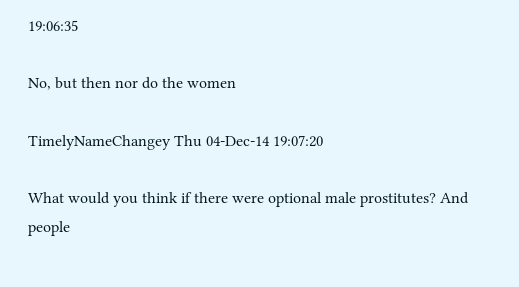19:06:35

No, but then nor do the women

TimelyNameChangey Thu 04-Dec-14 19:07:20

What would you think if there were optional male prostitutes? And people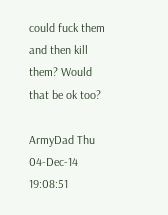could fuck them and then kill them? Would that be ok too?

ArmyDad Thu 04-Dec-14 19:08:51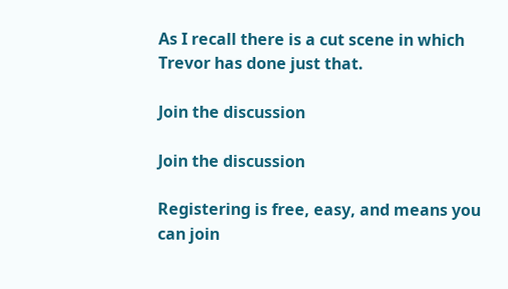As I recall there is a cut scene in which Trevor has done just that.

Join the discussion

Join the discussion

Registering is free, easy, and means you can join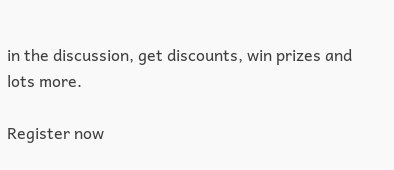in the discussion, get discounts, win prizes and lots more.

Register now